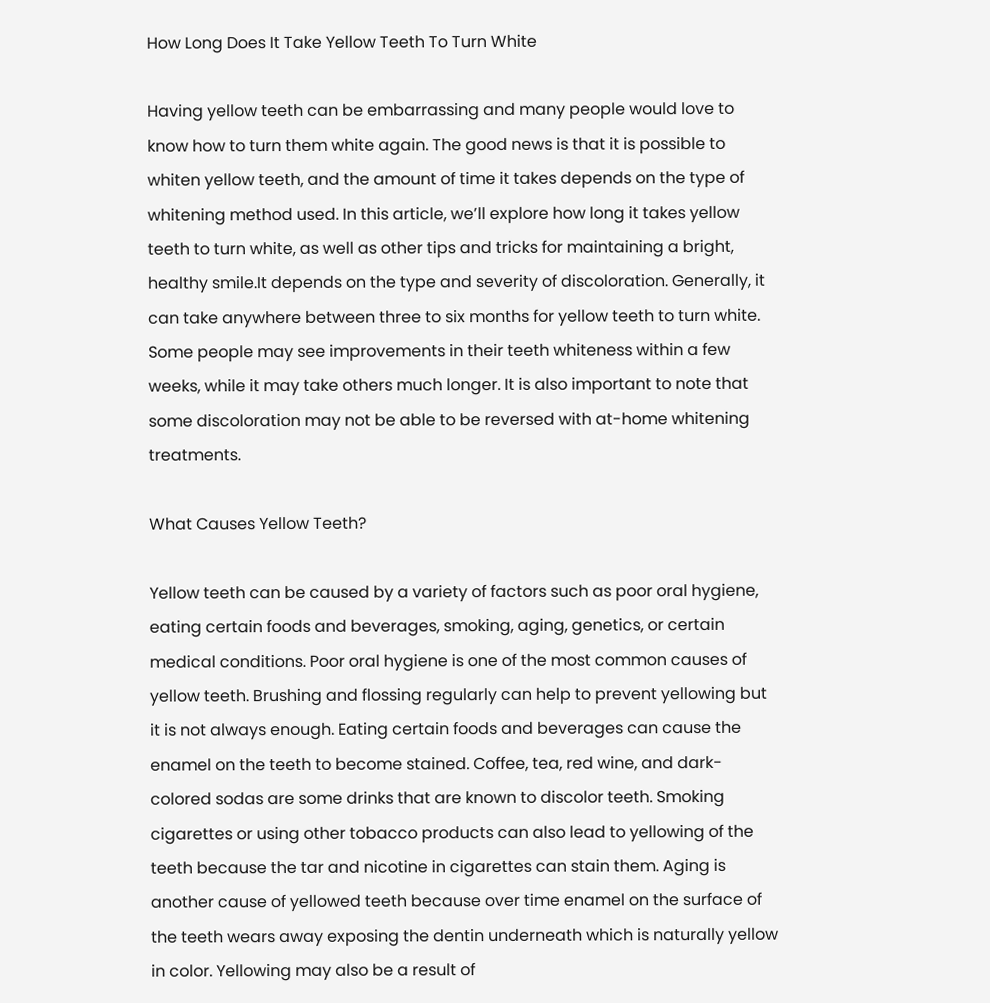How Long Does It Take Yellow Teeth To Turn White

Having yellow teeth can be embarrassing and many people would love to know how to turn them white again. The good news is that it is possible to whiten yellow teeth, and the amount of time it takes depends on the type of whitening method used. In this article, we’ll explore how long it takes yellow teeth to turn white, as well as other tips and tricks for maintaining a bright, healthy smile.It depends on the type and severity of discoloration. Generally, it can take anywhere between three to six months for yellow teeth to turn white. Some people may see improvements in their teeth whiteness within a few weeks, while it may take others much longer. It is also important to note that some discoloration may not be able to be reversed with at-home whitening treatments.

What Causes Yellow Teeth?

Yellow teeth can be caused by a variety of factors such as poor oral hygiene, eating certain foods and beverages, smoking, aging, genetics, or certain medical conditions. Poor oral hygiene is one of the most common causes of yellow teeth. Brushing and flossing regularly can help to prevent yellowing but it is not always enough. Eating certain foods and beverages can cause the enamel on the teeth to become stained. Coffee, tea, red wine, and dark-colored sodas are some drinks that are known to discolor teeth. Smoking cigarettes or using other tobacco products can also lead to yellowing of the teeth because the tar and nicotine in cigarettes can stain them. Aging is another cause of yellowed teeth because over time enamel on the surface of the teeth wears away exposing the dentin underneath which is naturally yellow in color. Yellowing may also be a result of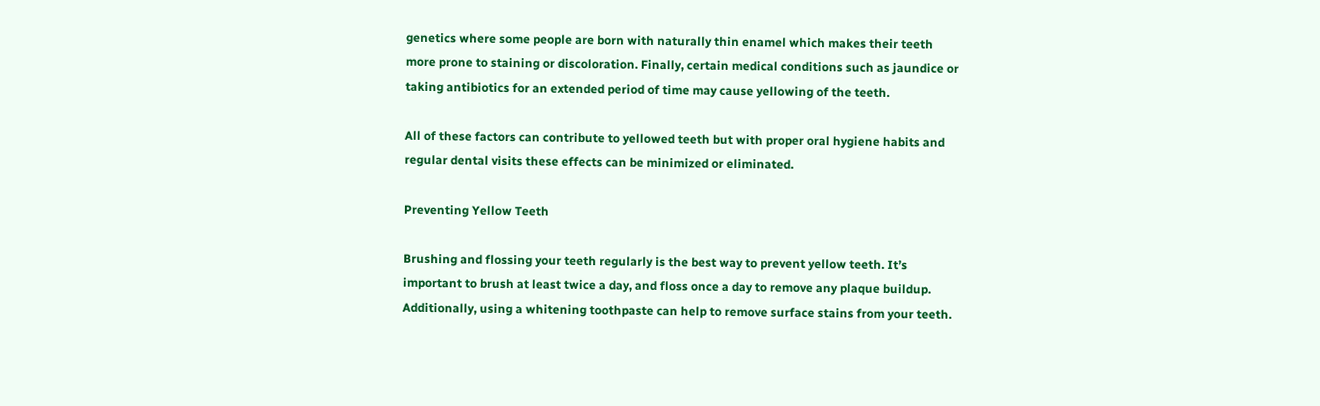genetics where some people are born with naturally thin enamel which makes their teeth more prone to staining or discoloration. Finally, certain medical conditions such as jaundice or taking antibiotics for an extended period of time may cause yellowing of the teeth.

All of these factors can contribute to yellowed teeth but with proper oral hygiene habits and regular dental visits these effects can be minimized or eliminated.

Preventing Yellow Teeth

Brushing and flossing your teeth regularly is the best way to prevent yellow teeth. It’s important to brush at least twice a day, and floss once a day to remove any plaque buildup. Additionally, using a whitening toothpaste can help to remove surface stains from your teeth.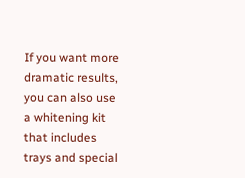If you want more dramatic results, you can also use a whitening kit that includes trays and special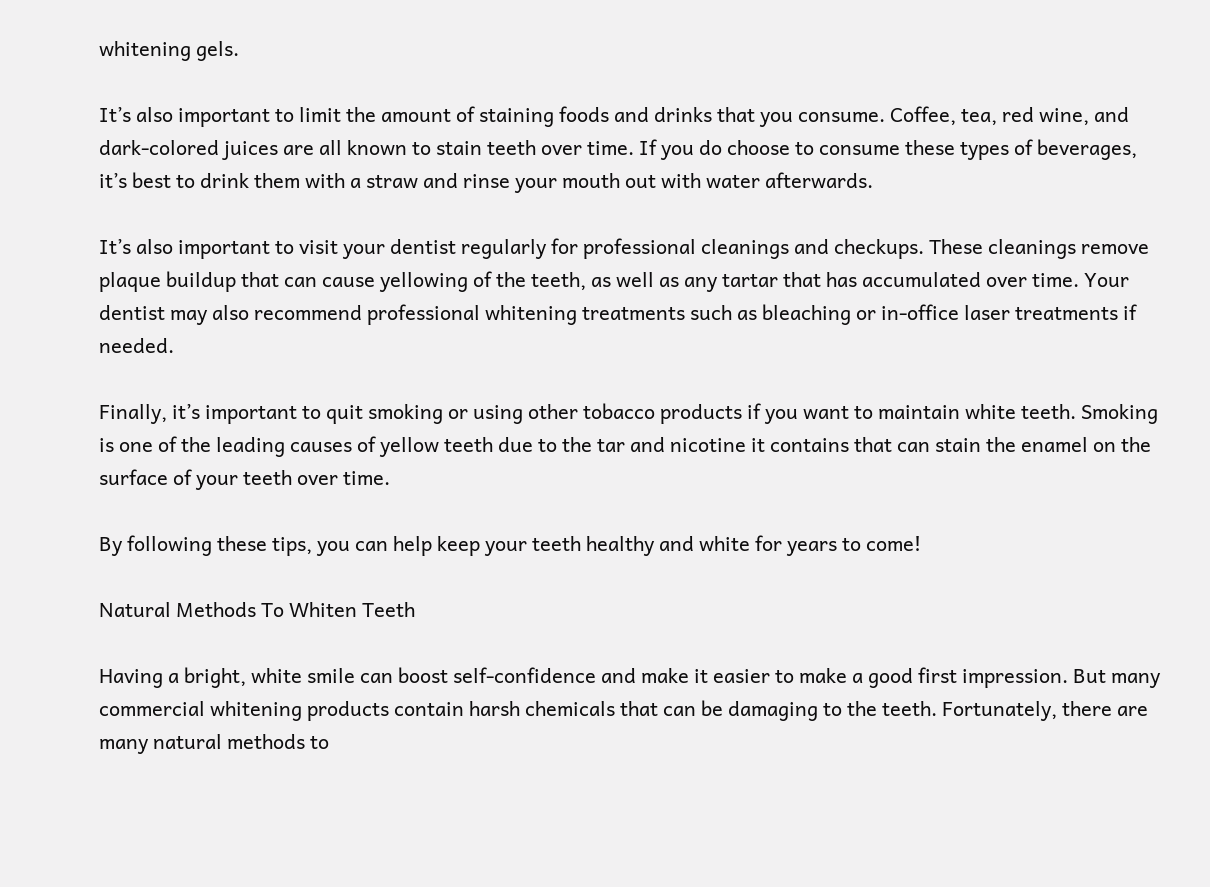whitening gels.

It’s also important to limit the amount of staining foods and drinks that you consume. Coffee, tea, red wine, and dark-colored juices are all known to stain teeth over time. If you do choose to consume these types of beverages, it’s best to drink them with a straw and rinse your mouth out with water afterwards.

It’s also important to visit your dentist regularly for professional cleanings and checkups. These cleanings remove plaque buildup that can cause yellowing of the teeth, as well as any tartar that has accumulated over time. Your dentist may also recommend professional whitening treatments such as bleaching or in-office laser treatments if needed.

Finally, it’s important to quit smoking or using other tobacco products if you want to maintain white teeth. Smoking is one of the leading causes of yellow teeth due to the tar and nicotine it contains that can stain the enamel on the surface of your teeth over time.

By following these tips, you can help keep your teeth healthy and white for years to come!

Natural Methods To Whiten Teeth

Having a bright, white smile can boost self-confidence and make it easier to make a good first impression. But many commercial whitening products contain harsh chemicals that can be damaging to the teeth. Fortunately, there are many natural methods to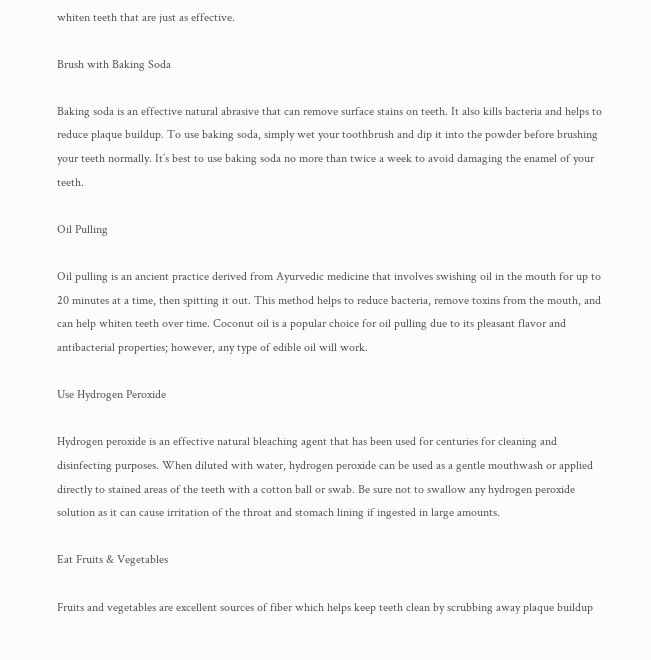whiten teeth that are just as effective.

Brush with Baking Soda

Baking soda is an effective natural abrasive that can remove surface stains on teeth. It also kills bacteria and helps to reduce plaque buildup. To use baking soda, simply wet your toothbrush and dip it into the powder before brushing your teeth normally. It’s best to use baking soda no more than twice a week to avoid damaging the enamel of your teeth.

Oil Pulling

Oil pulling is an ancient practice derived from Ayurvedic medicine that involves swishing oil in the mouth for up to 20 minutes at a time, then spitting it out. This method helps to reduce bacteria, remove toxins from the mouth, and can help whiten teeth over time. Coconut oil is a popular choice for oil pulling due to its pleasant flavor and antibacterial properties; however, any type of edible oil will work.

Use Hydrogen Peroxide

Hydrogen peroxide is an effective natural bleaching agent that has been used for centuries for cleaning and disinfecting purposes. When diluted with water, hydrogen peroxide can be used as a gentle mouthwash or applied directly to stained areas of the teeth with a cotton ball or swab. Be sure not to swallow any hydrogen peroxide solution as it can cause irritation of the throat and stomach lining if ingested in large amounts.

Eat Fruits & Vegetables

Fruits and vegetables are excellent sources of fiber which helps keep teeth clean by scrubbing away plaque buildup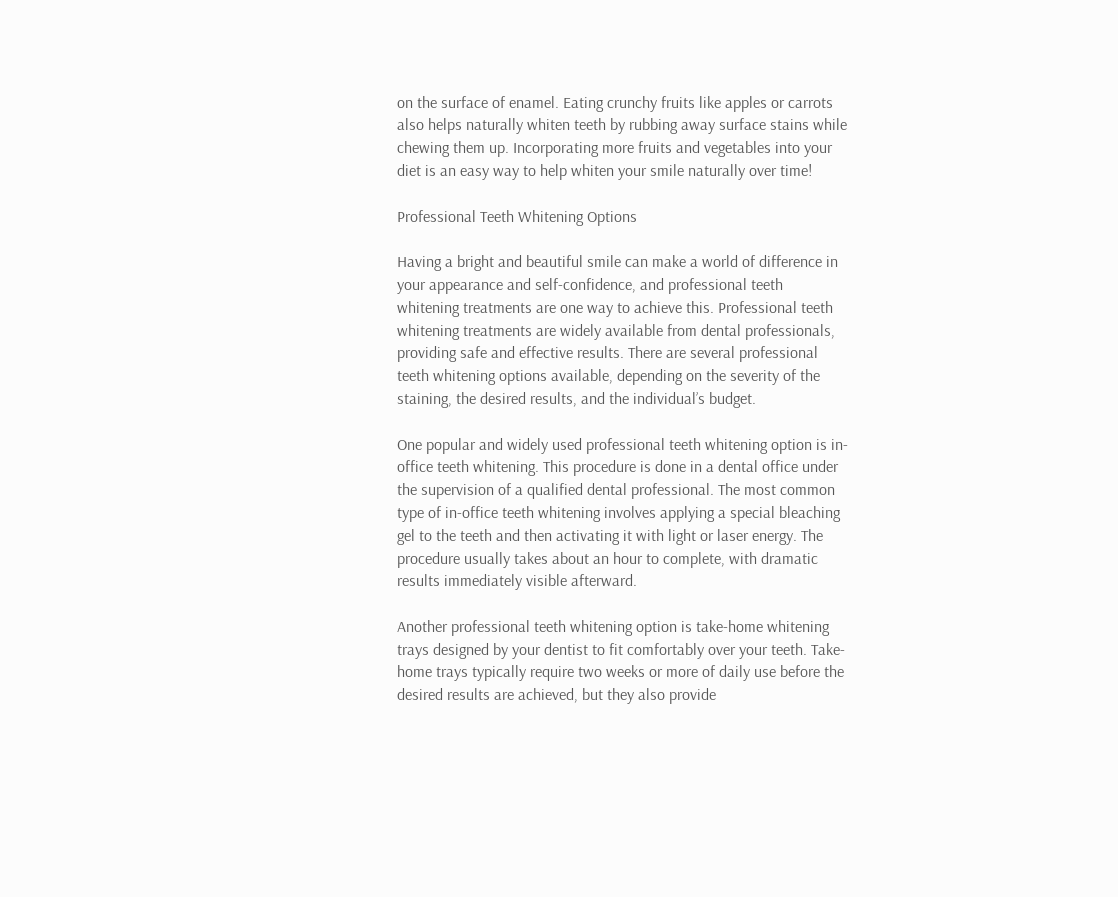on the surface of enamel. Eating crunchy fruits like apples or carrots also helps naturally whiten teeth by rubbing away surface stains while chewing them up. Incorporating more fruits and vegetables into your diet is an easy way to help whiten your smile naturally over time!

Professional Teeth Whitening Options

Having a bright and beautiful smile can make a world of difference in your appearance and self-confidence, and professional teeth whitening treatments are one way to achieve this. Professional teeth whitening treatments are widely available from dental professionals, providing safe and effective results. There are several professional teeth whitening options available, depending on the severity of the staining, the desired results, and the individual’s budget.

One popular and widely used professional teeth whitening option is in-office teeth whitening. This procedure is done in a dental office under the supervision of a qualified dental professional. The most common type of in-office teeth whitening involves applying a special bleaching gel to the teeth and then activating it with light or laser energy. The procedure usually takes about an hour to complete, with dramatic results immediately visible afterward.

Another professional teeth whitening option is take-home whitening trays designed by your dentist to fit comfortably over your teeth. Take-home trays typically require two weeks or more of daily use before the desired results are achieved, but they also provide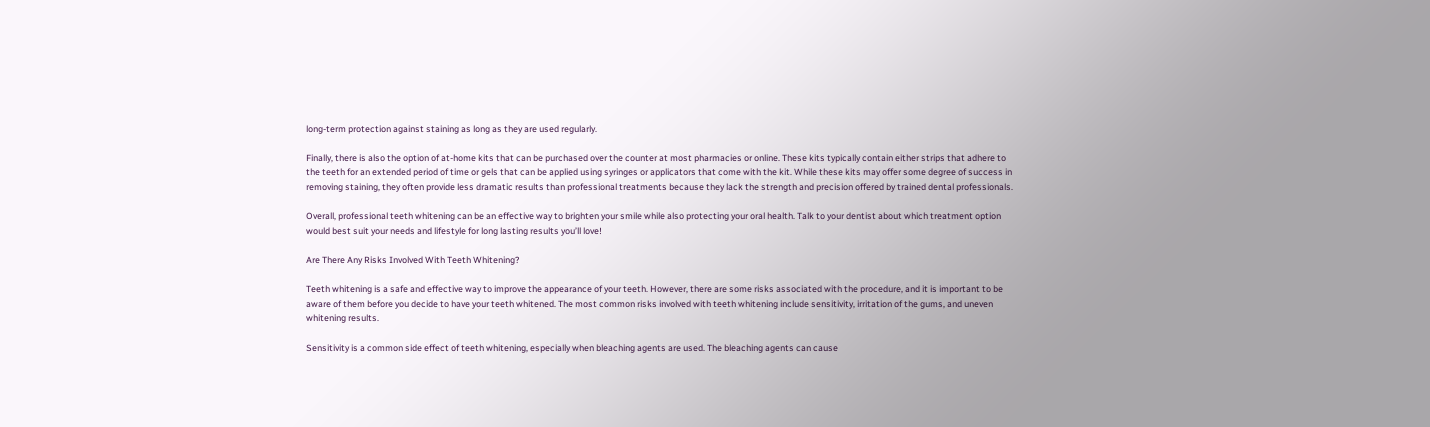long-term protection against staining as long as they are used regularly.

Finally, there is also the option of at-home kits that can be purchased over the counter at most pharmacies or online. These kits typically contain either strips that adhere to the teeth for an extended period of time or gels that can be applied using syringes or applicators that come with the kit. While these kits may offer some degree of success in removing staining, they often provide less dramatic results than professional treatments because they lack the strength and precision offered by trained dental professionals.

Overall, professional teeth whitening can be an effective way to brighten your smile while also protecting your oral health. Talk to your dentist about which treatment option would best suit your needs and lifestyle for long lasting results you’ll love!

Are There Any Risks Involved With Teeth Whitening?

Teeth whitening is a safe and effective way to improve the appearance of your teeth. However, there are some risks associated with the procedure, and it is important to be aware of them before you decide to have your teeth whitened. The most common risks involved with teeth whitening include sensitivity, irritation of the gums, and uneven whitening results.

Sensitivity is a common side effect of teeth whitening, especially when bleaching agents are used. The bleaching agents can cause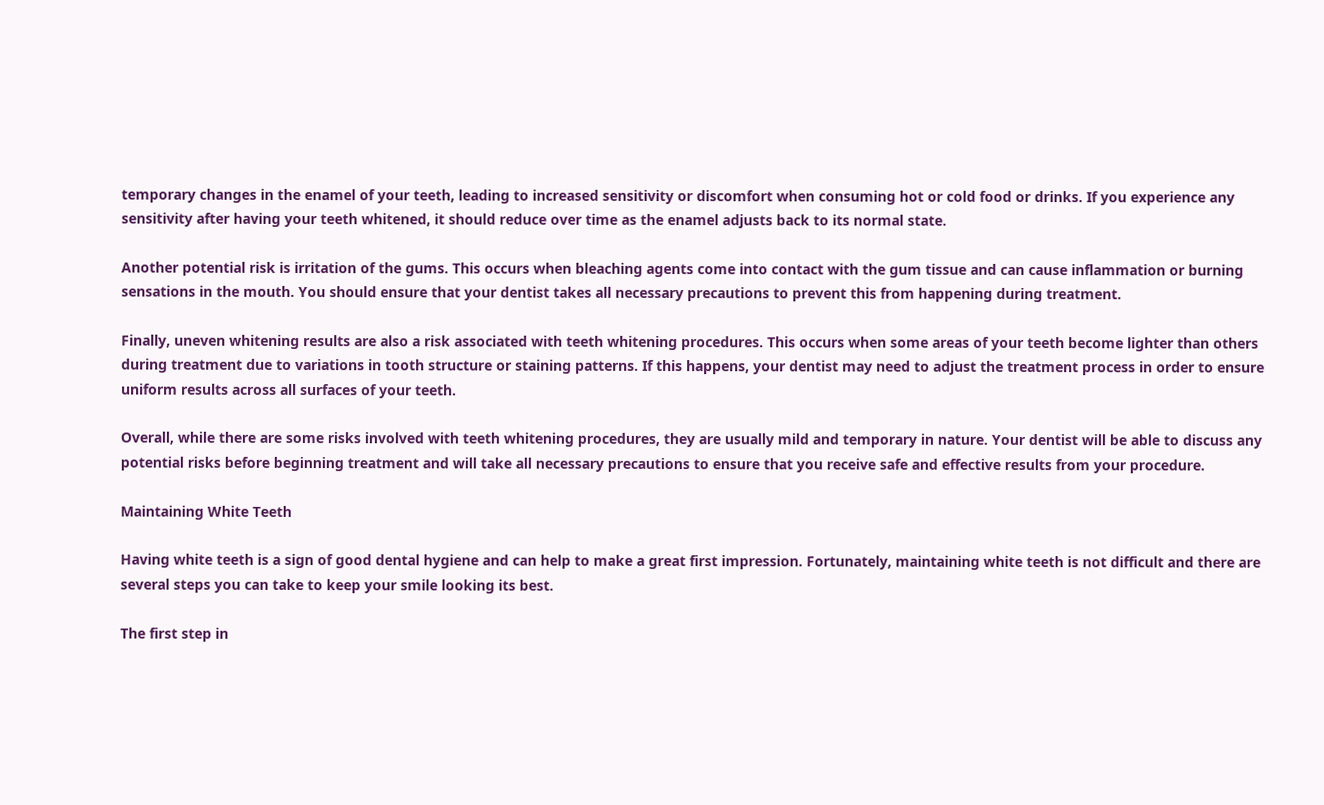temporary changes in the enamel of your teeth, leading to increased sensitivity or discomfort when consuming hot or cold food or drinks. If you experience any sensitivity after having your teeth whitened, it should reduce over time as the enamel adjusts back to its normal state.

Another potential risk is irritation of the gums. This occurs when bleaching agents come into contact with the gum tissue and can cause inflammation or burning sensations in the mouth. You should ensure that your dentist takes all necessary precautions to prevent this from happening during treatment.

Finally, uneven whitening results are also a risk associated with teeth whitening procedures. This occurs when some areas of your teeth become lighter than others during treatment due to variations in tooth structure or staining patterns. If this happens, your dentist may need to adjust the treatment process in order to ensure uniform results across all surfaces of your teeth.

Overall, while there are some risks involved with teeth whitening procedures, they are usually mild and temporary in nature. Your dentist will be able to discuss any potential risks before beginning treatment and will take all necessary precautions to ensure that you receive safe and effective results from your procedure.

Maintaining White Teeth

Having white teeth is a sign of good dental hygiene and can help to make a great first impression. Fortunately, maintaining white teeth is not difficult and there are several steps you can take to keep your smile looking its best.

The first step in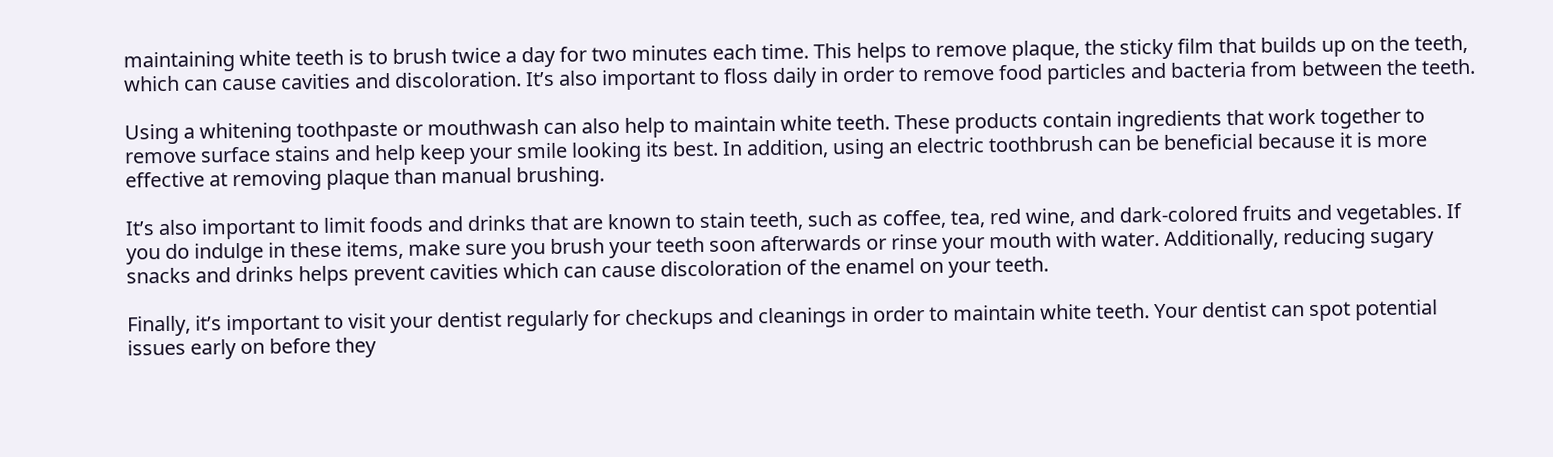maintaining white teeth is to brush twice a day for two minutes each time. This helps to remove plaque, the sticky film that builds up on the teeth, which can cause cavities and discoloration. It’s also important to floss daily in order to remove food particles and bacteria from between the teeth.

Using a whitening toothpaste or mouthwash can also help to maintain white teeth. These products contain ingredients that work together to remove surface stains and help keep your smile looking its best. In addition, using an electric toothbrush can be beneficial because it is more effective at removing plaque than manual brushing.

It’s also important to limit foods and drinks that are known to stain teeth, such as coffee, tea, red wine, and dark-colored fruits and vegetables. If you do indulge in these items, make sure you brush your teeth soon afterwards or rinse your mouth with water. Additionally, reducing sugary snacks and drinks helps prevent cavities which can cause discoloration of the enamel on your teeth.

Finally, it’s important to visit your dentist regularly for checkups and cleanings in order to maintain white teeth. Your dentist can spot potential issues early on before they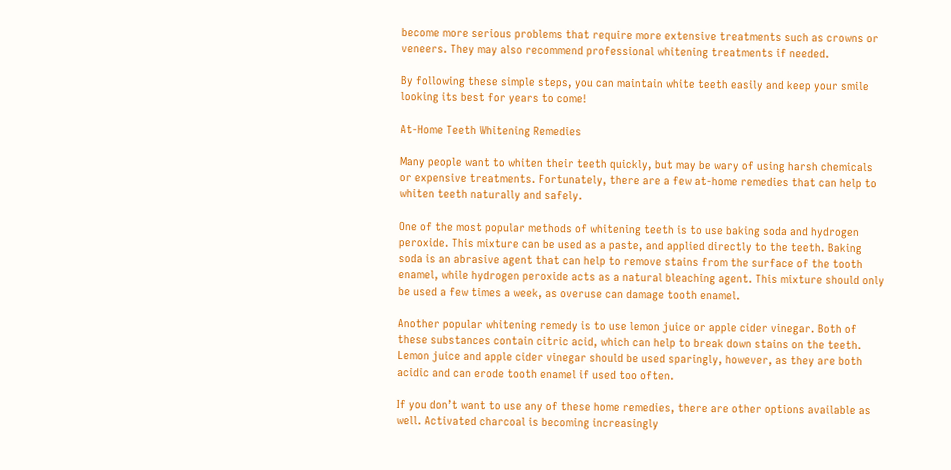become more serious problems that require more extensive treatments such as crowns or veneers. They may also recommend professional whitening treatments if needed.

By following these simple steps, you can maintain white teeth easily and keep your smile looking its best for years to come!

At-Home Teeth Whitening Remedies

Many people want to whiten their teeth quickly, but may be wary of using harsh chemicals or expensive treatments. Fortunately, there are a few at-home remedies that can help to whiten teeth naturally and safely.

One of the most popular methods of whitening teeth is to use baking soda and hydrogen peroxide. This mixture can be used as a paste, and applied directly to the teeth. Baking soda is an abrasive agent that can help to remove stains from the surface of the tooth enamel, while hydrogen peroxide acts as a natural bleaching agent. This mixture should only be used a few times a week, as overuse can damage tooth enamel.

Another popular whitening remedy is to use lemon juice or apple cider vinegar. Both of these substances contain citric acid, which can help to break down stains on the teeth. Lemon juice and apple cider vinegar should be used sparingly, however, as they are both acidic and can erode tooth enamel if used too often.

If you don’t want to use any of these home remedies, there are other options available as well. Activated charcoal is becoming increasingly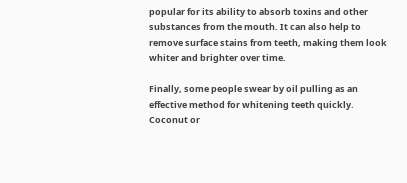popular for its ability to absorb toxins and other substances from the mouth. It can also help to remove surface stains from teeth, making them look whiter and brighter over time.

Finally, some people swear by oil pulling as an effective method for whitening teeth quickly. Coconut or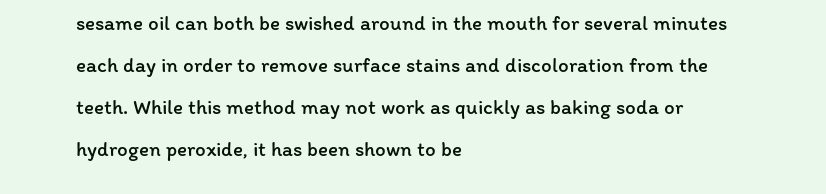sesame oil can both be swished around in the mouth for several minutes each day in order to remove surface stains and discoloration from the teeth. While this method may not work as quickly as baking soda or hydrogen peroxide, it has been shown to be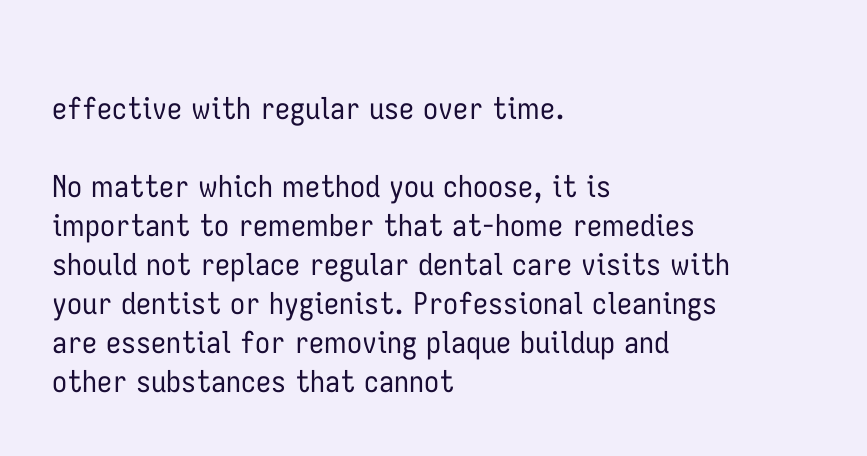effective with regular use over time.

No matter which method you choose, it is important to remember that at-home remedies should not replace regular dental care visits with your dentist or hygienist. Professional cleanings are essential for removing plaque buildup and other substances that cannot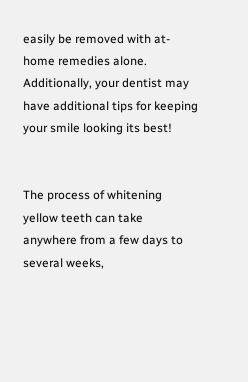easily be removed with at-home remedies alone. Additionally, your dentist may have additional tips for keeping your smile looking its best!


The process of whitening yellow teeth can take anywhere from a few days to several weeks,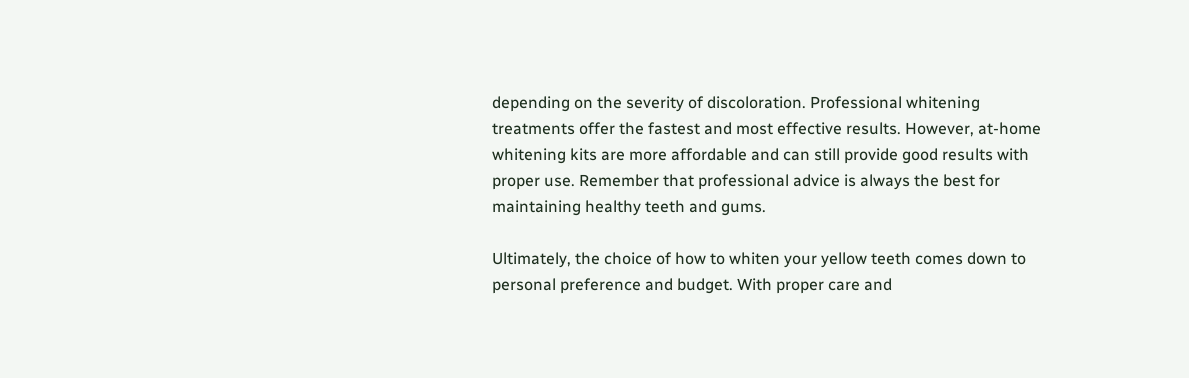depending on the severity of discoloration. Professional whitening treatments offer the fastest and most effective results. However, at-home whitening kits are more affordable and can still provide good results with proper use. Remember that professional advice is always the best for maintaining healthy teeth and gums.

Ultimately, the choice of how to whiten your yellow teeth comes down to personal preference and budget. With proper care and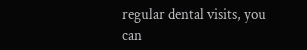regular dental visits, you can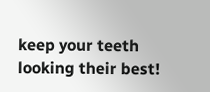keep your teeth looking their best!